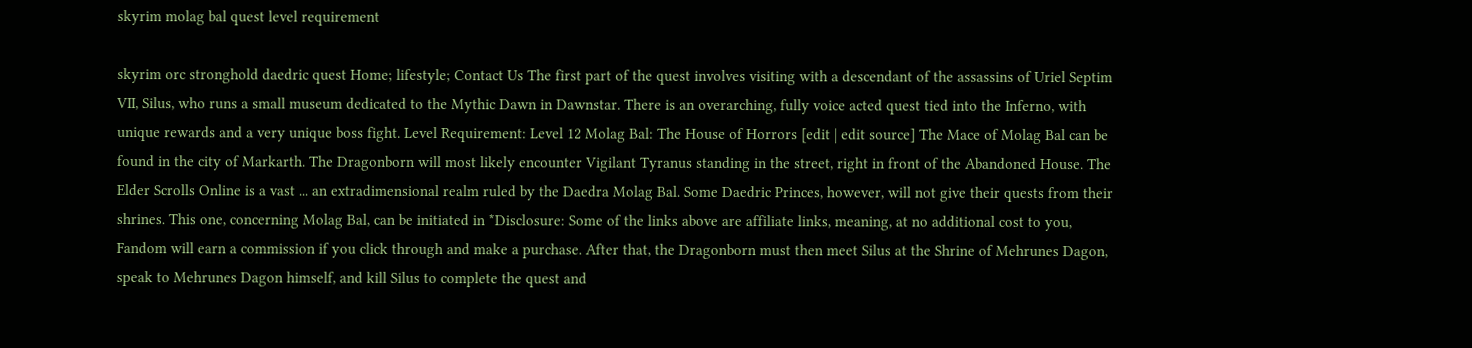skyrim molag bal quest level requirement

skyrim orc stronghold daedric quest Home; lifestyle; Contact Us The first part of the quest involves visiting with a descendant of the assassins of Uriel Septim VII, Silus, who runs a small museum dedicated to the Mythic Dawn in Dawnstar. There is an overarching, fully voice acted quest tied into the Inferno, with unique rewards and a very unique boss fight. Level Requirement: Level 12 Molag Bal: The House of Horrors [edit | edit source] The Mace of Molag Bal can be found in the city of Markarth. The Dragonborn will most likely encounter Vigilant Tyranus standing in the street, right in front of the Abandoned House. The Elder Scrolls Online is a vast ... an extradimensional realm ruled by the Daedra Molag Bal. Some Daedric Princes, however, will not give their quests from their shrines. This one, concerning Molag Bal, can be initiated in *Disclosure: Some of the links above are affiliate links, meaning, at no additional cost to you, Fandom will earn a commission if you click through and make a purchase. After that, the Dragonborn must then meet Silus at the Shrine of Mehrunes Dagon, speak to Mehrunes Dagon himself, and kill Silus to complete the quest and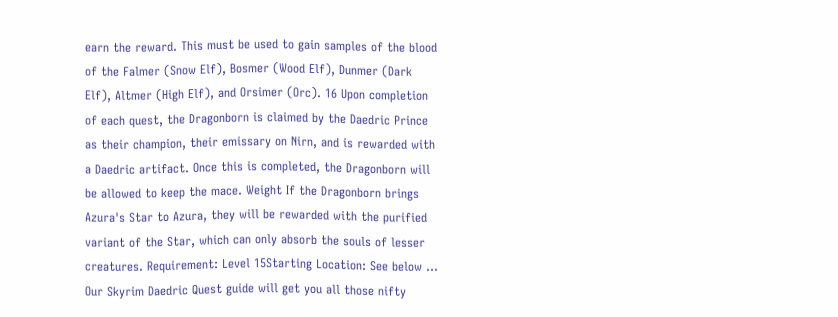earn the reward. This must be used to gain samples of the blood of the Falmer (Snow Elf), Bosmer (Wood Elf), Dunmer (Dark Elf), Altmer (High Elf), and Orsimer (Orc). 16 Upon completion of each quest, the Dragonborn is claimed by the Daedric Prince as their champion, their emissary on Nirn, and is rewarded with a Daedric artifact. Once this is completed, the Dragonborn will be allowed to keep the mace. Weight If the Dragonborn brings Azura's Star to Azura, they will be rewarded with the purified variant of the Star, which can only absorb the souls of lesser creatures. Requirement: Level 15Starting Location: See below ... Our Skyrim Daedric Quest guide will get you all those nifty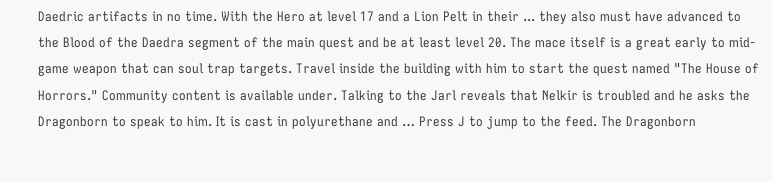Daedric artifacts in no time. With the Hero at level 17 and a Lion Pelt in their ... they also must have advanced to the Blood of the Daedra segment of the main quest and be at least level 20. The mace itself is a great early to mid-game weapon that can soul trap targets. Travel inside the building with him to start the quest named "The House of Horrors." Community content is available under. Talking to the Jarl reveals that Nelkir is troubled and he asks the Dragonborn to speak to him. It is cast in polyurethane and … Press J to jump to the feed. The Dragonborn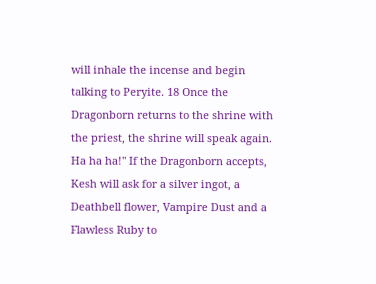will inhale the incense and begin talking to Peryite. 18 Once the Dragonborn returns to the shrine with the priest, the shrine will speak again. Ha ha ha!" If the Dragonborn accepts, Kesh will ask for a silver ingot, a Deathbell flower, Vampire Dust and a Flawless Ruby to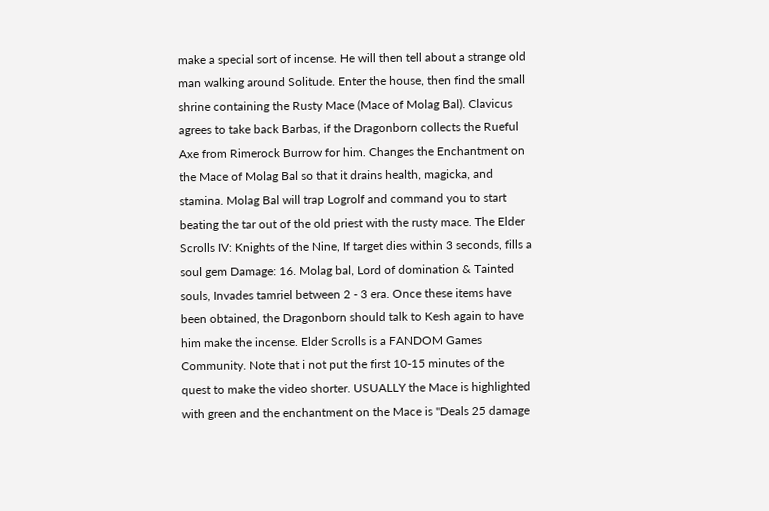make a special sort of incense. He will then tell about a strange old man walking around Solitude. Enter the house, then find the small shrine containing the Rusty Mace (Mace of Molag Bal). Clavicus agrees to take back Barbas, if the Dragonborn collects the Rueful Axe from Rimerock Burrow for him. Changes the Enchantment on the Mace of Molag Bal so that it drains health, magicka, and stamina. Molag Bal will trap Logrolf and command you to start beating the tar out of the old priest with the rusty mace. The Elder Scrolls IV: Knights of the Nine, If target dies within 3 seconds, fills a soul gem Damage: 16. Molag bal, Lord of domination & Tainted souls, Invades tamriel between 2 - 3 era. Once these items have been obtained, the Dragonborn should talk to Kesh again to have him make the incense. Elder Scrolls is a FANDOM Games Community. Note that i not put the first 10-15 minutes of the quest to make the video shorter. USUALLY the Mace is highlighted with green and the enchantment on the Mace is "Deals 25 damage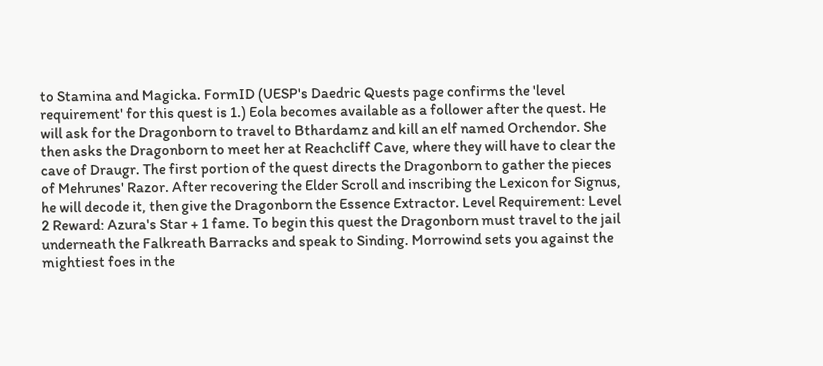to Stamina and Magicka. FormID (UESP's Daedric Quests page confirms the 'level requirement' for this quest is 1.) Eola becomes available as a follower after the quest. He will ask for the Dragonborn to travel to Bthardamz and kill an elf named Orchendor. She then asks the Dragonborn to meet her at Reachcliff Cave, where they will have to clear the cave of Draugr. The first portion of the quest directs the Dragonborn to gather the pieces of Mehrunes' Razor. After recovering the Elder Scroll and inscribing the Lexicon for Signus, he will decode it, then give the Dragonborn the Essence Extractor. Level Requirement: Level 2 Reward: Azura's Star + 1 fame. To begin this quest the Dragonborn must travel to the jail underneath the Falkreath Barracks and speak to Sinding. Morrowind sets you against the mightiest foes in the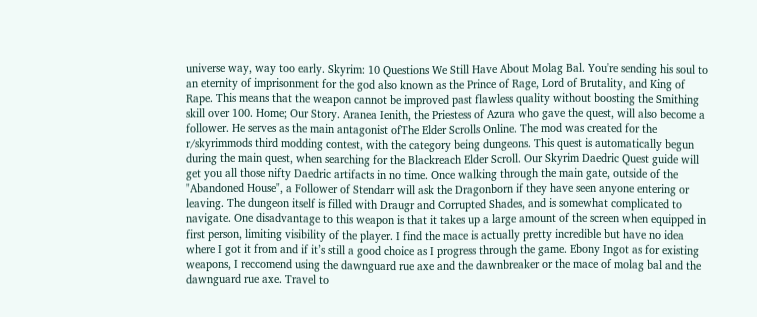universe way, way too early. Skyrim: 10 Questions We Still Have About Molag Bal. You're sending his soul to an eternity of imprisonment for the god also known as the Prince of Rage, Lord of Brutality, and King of Rape. This means that the weapon cannot be improved past flawless quality without boosting the Smithing skill over 100. Home; Our Story. Aranea Ienith, the Priestess of Azura who gave the quest, will also become a follower. He serves as the main antagonist ofThe Elder Scrolls Online. The mod was created for the r/skyrimmods third modding contest, with the category being dungeons. This quest is automatically begun during the main quest, when searching for the Blackreach Elder Scroll. Our Skyrim Daedric Quest guide will get you all those nifty Daedric artifacts in no time. Once walking through the main gate, outside of the "Abandoned House", a Follower of Stendarr will ask the Dragonborn if they have seen anyone entering or leaving. The dungeon itself is filled with Draugr and Corrupted Shades, and is somewhat complicated to navigate. One disadvantage to this weapon is that it takes up a large amount of the screen when equipped in first person, limiting visibility of the player. I find the mace is actually pretty incredible but have no idea where I got it from and if it’s still a good choice as I progress through the game. Ebony Ingot as for existing weapons, I reccomend using the dawnguard rue axe and the dawnbreaker or the mace of molag bal and the dawnguard rue axe. Travel to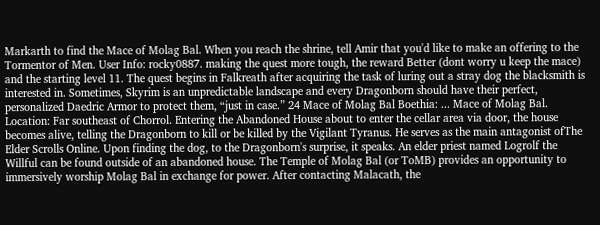Markarth to find the Mace of Molag Bal. When you reach the shrine, tell Amir that you'd like to make an offering to the Tormentor of Men. User Info: rocky0887. making the quest more tough, the reward Better (dont worry u keep the mace) and the starting level 11. The quest begins in Falkreath after acquiring the task of luring out a stray dog the blacksmith is interested in. Sometimes, Skyrim is an unpredictable landscape and every Dragonborn should have their perfect, personalized Daedric Armor to protect them, “just in case.” 24 Mace of Molag Bal Boethia: ... Mace of Molag Bal. Location: Far southeast of Chorrol. Entering the Abandoned House about to enter the cellar area via door, the house becomes alive, telling the Dragonborn to kill or be killed by the Vigilant Tyranus. He serves as the main antagonist ofThe Elder Scrolls Online. Upon finding the dog, to the Dragonborn's surprise, it speaks. An elder priest named Logrolf the Willful can be found outside of an abandoned house. The Temple of Molag Bal (or ToMB) provides an opportunity to immersively worship Molag Bal in exchange for power. After contacting Malacath, the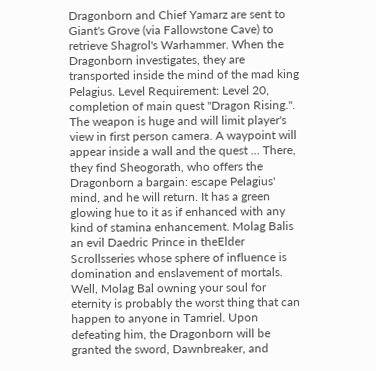Dragonborn and Chief Yamarz are sent to Giant's Grove (via Fallowstone Cave) to retrieve Shagrol's Warhammer. When the Dragonborn investigates, they are transported inside the mind of the mad king Pelagius. Level Requirement: Level 20, completion of main quest "Dragon Rising.". The weapon is huge and will limit player's view in first person camera. A waypoint will appear inside a wall and the quest … There, they find Sheogorath, who offers the Dragonborn a bargain: escape Pelagius' mind, and he will return. It has a green glowing hue to it as if enhanced with any kind of stamina enhancement. Molag Balis an evil Daedric Prince in theElder Scrollsseries whose sphere of influence is domination and enslavement of mortals. Well, Molag Bal owning your soul for eternity is probably the worst thing that can happen to anyone in Tamriel. Upon defeating him, the Dragonborn will be granted the sword, Dawnbreaker, and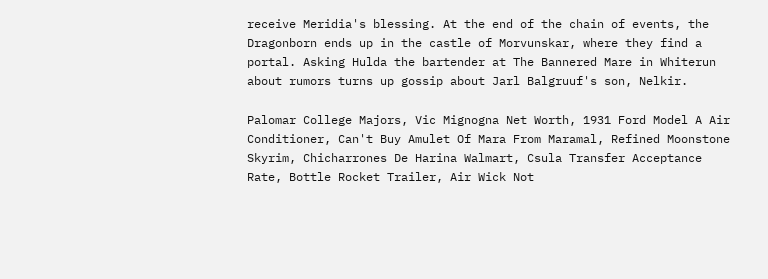receive Meridia's blessing. At the end of the chain of events, the Dragonborn ends up in the castle of Morvunskar, where they find a portal. Asking Hulda the bartender at The Bannered Mare in Whiterun about rumors turns up gossip about Jarl Balgruuf's son, Nelkir.

Palomar College Majors, Vic Mignogna Net Worth, 1931 Ford Model A Air Conditioner, Can't Buy Amulet Of Mara From Maramal, Refined Moonstone Skyrim, Chicharrones De Harina Walmart, Csula Transfer Acceptance Rate, Bottle Rocket Trailer, Air Wick Not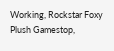Working, Rockstar Foxy Plush Gamestop,